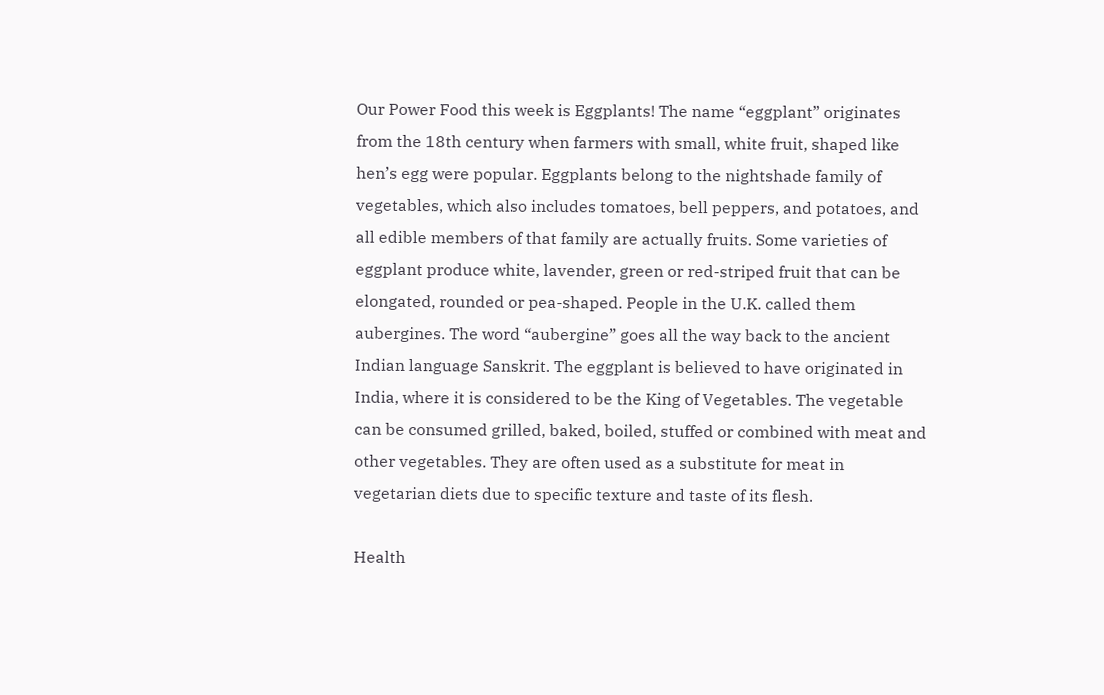Our Power Food this week is Eggplants! The name “eggplant” originates from the 18th century when farmers with small, white fruit, shaped like hen’s egg were popular. Eggplants belong to the nightshade family of vegetables, which also includes tomatoes, bell peppers, and potatoes, and all edible members of that family are actually fruits. Some varieties of eggplant produce white, lavender, green or red-striped fruit that can be elongated, rounded or pea-shaped. People in the U.K. called them aubergines. The word “aubergine” goes all the way back to the ancient Indian language Sanskrit. The eggplant is believed to have originated in India, where it is considered to be the King of Vegetables. The vegetable can be consumed grilled, baked, boiled, stuffed or combined with meat and other vegetables. They are often used as a substitute for meat in vegetarian diets due to specific texture and taste of its flesh.

Health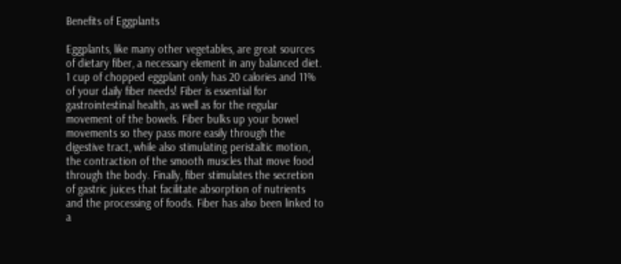Benefits of Eggplants

Eggplants, like many other vegetables, are great sources of dietary fiber, a necessary element in any balanced diet. 1 cup of chopped eggplant only has 20 calories and 11% of your daily fiber needs! Fiber is essential for gastrointestinal health, as well as for the regular movement of the bowels. Fiber bulks up your bowel movements so they pass more easily through the digestive tract, while also stimulating peristaltic motion, the contraction of the smooth muscles that move food through the body. Finally, fiber stimulates the secretion of gastric juices that facilitate absorption of nutrients and the processing of foods. Fiber has also been linked to a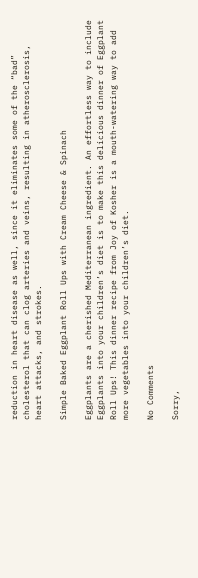reduction in heart disease as well, since it eliminates some of the “bad” cholesterol that can clog arteries and veins, resulting in atherosclerosis, heart attacks, and strokes.

Simple Baked Eggplant Roll Ups with Cream Cheese & Spinach

Eggplants are a cherished Mediterranean ingredient. An effortless way to include Eggplants into your children’s diet is to make this delicious dinner of Eggplant Roll Ups! This dinner recipe from Joy of Kosher is a mouth-watering way to add more vegetables into your children’s diet.

No Comments

Sorry,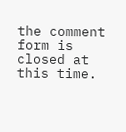the comment form is closed at this time.